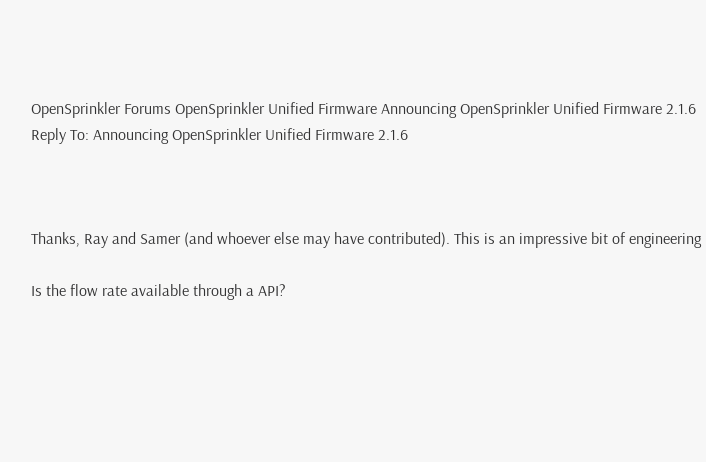OpenSprinkler Forums OpenSprinkler Unified Firmware Announcing OpenSprinkler Unified Firmware 2.1.6 Reply To: Announcing OpenSprinkler Unified Firmware 2.1.6



Thanks, Ray and Samer (and whoever else may have contributed). This is an impressive bit of engineering

Is the flow rate available through a API?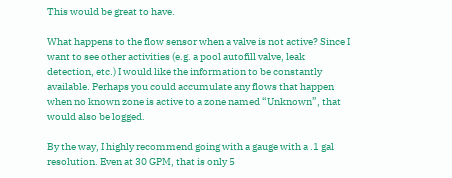This would be great to have.

What happens to the flow sensor when a valve is not active? Since I want to see other activities (e.g. a pool autofill valve, leak detection, etc.) I would like the information to be constantly available. Perhaps you could accumulate any flows that happen when no known zone is active to a zone named “Unknown”, that would also be logged.

By the way, I highly recommend going with a gauge with a .1 gal resolution. Even at 30 GPM, that is only 5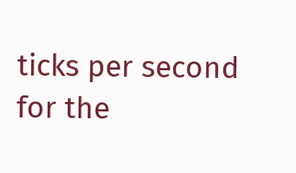ticks per second for the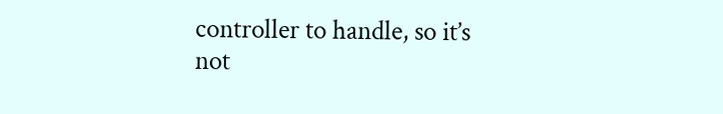controller to handle, so it’s not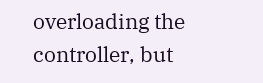overloading the controller, but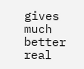gives much better real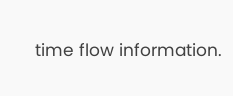time flow information.